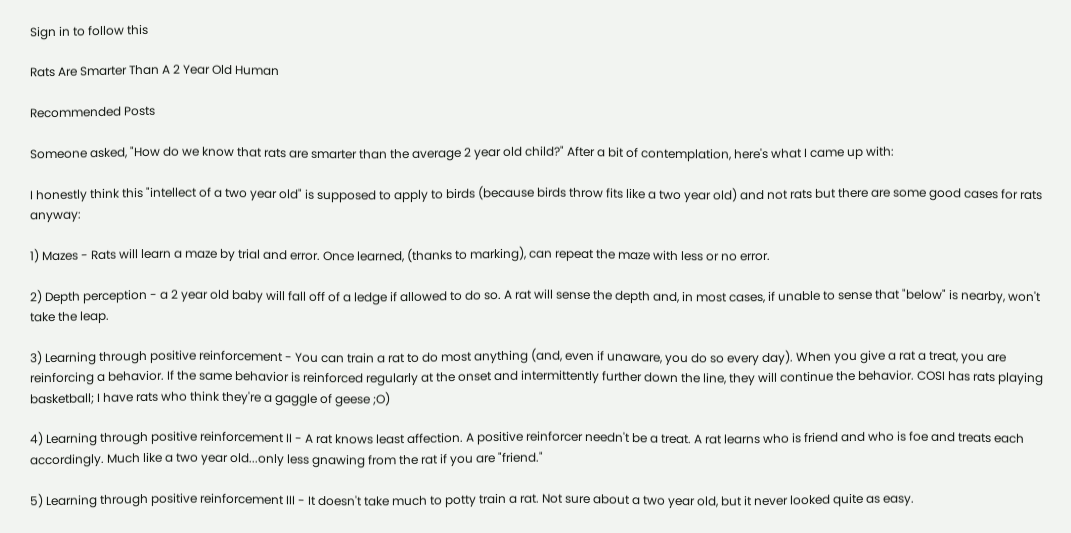Sign in to follow this

Rats Are Smarter Than A 2 Year Old Human

Recommended Posts

Someone asked, "How do we know that rats are smarter than the average 2 year old child?" After a bit of contemplation, here's what I came up with:

I honestly think this "intellect of a two year old" is supposed to apply to birds (because birds throw fits like a two year old) and not rats but there are some good cases for rats anyway:

1) Mazes - Rats will learn a maze by trial and error. Once learned, (thanks to marking), can repeat the maze with less or no error.

2) Depth perception - a 2 year old baby will fall off of a ledge if allowed to do so. A rat will sense the depth and, in most cases, if unable to sense that "below" is nearby, won't take the leap.

3) Learning through positive reinforcement - You can train a rat to do most anything (and, even if unaware, you do so every day). When you give a rat a treat, you are reinforcing a behavior. If the same behavior is reinforced regularly at the onset and intermittently further down the line, they will continue the behavior. COSI has rats playing basketball; I have rats who think they're a gaggle of geese ;O)

4) Learning through positive reinforcement II - A rat knows least affection. A positive reinforcer needn't be a treat. A rat learns who is friend and who is foe and treats each accordingly. Much like a two year old...only less gnawing from the rat if you are "friend."

5) Learning through positive reinforcement III - It doesn't take much to potty train a rat. Not sure about a two year old, but it never looked quite as easy.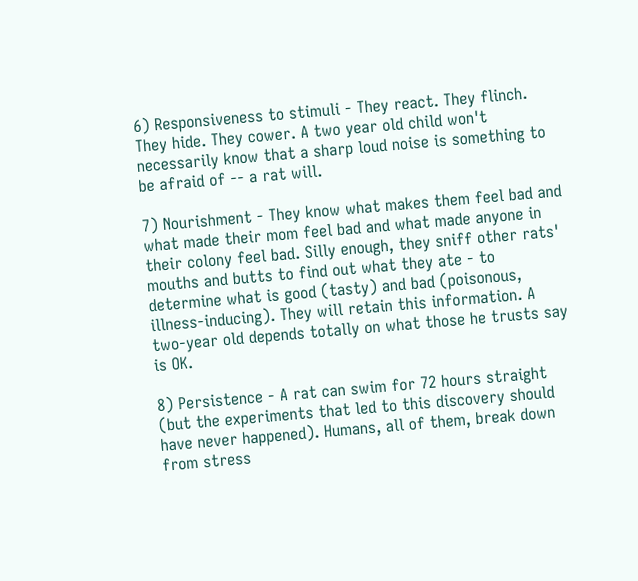6) Responsiveness to stimuli - They react. They flinch. They hide. They cower. A two year old child won't necessarily know that a sharp loud noise is something to be afraid of -- a rat will.

7) Nourishment - They know what makes them feel bad and what made their mom feel bad and what made anyone in their colony feel bad. Silly enough, they sniff other rats' mouths and butts to find out what they ate - to determine what is good (tasty) and bad (poisonous, illness-inducing). They will retain this information. A two-year old depends totally on what those he trusts say is OK.

8) Persistence - A rat can swim for 72 hours straight (but the experiments that led to this discovery should have never happened). Humans, all of them, break down from stress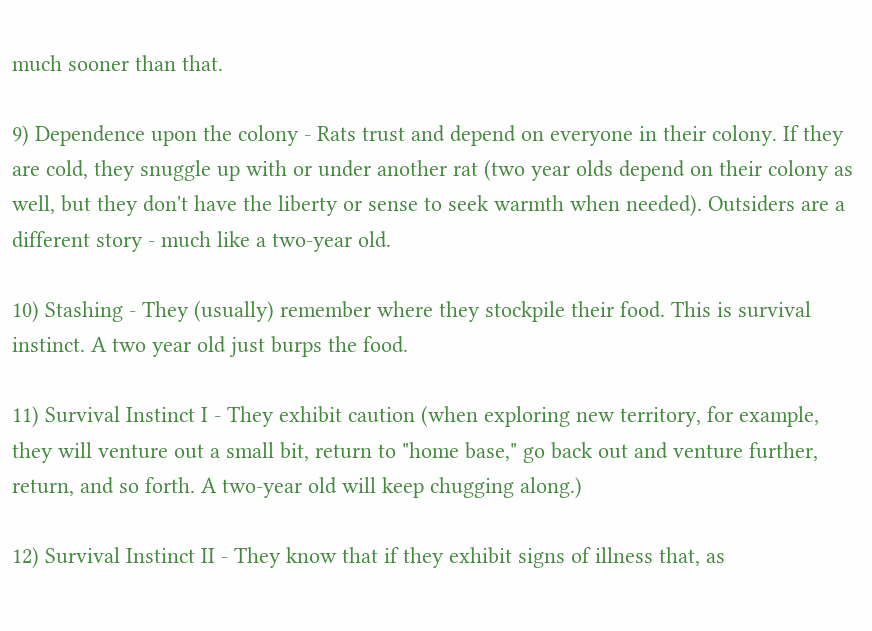much sooner than that.

9) Dependence upon the colony - Rats trust and depend on everyone in their colony. If they are cold, they snuggle up with or under another rat (two year olds depend on their colony as well, but they don't have the liberty or sense to seek warmth when needed). Outsiders are a different story - much like a two-year old.

10) Stashing - They (usually) remember where they stockpile their food. This is survival instinct. A two year old just burps the food.

11) Survival Instinct I - They exhibit caution (when exploring new territory, for example, they will venture out a small bit, return to "home base," go back out and venture further, return, and so forth. A two-year old will keep chugging along.)

12) Survival Instinct II - They know that if they exhibit signs of illness that, as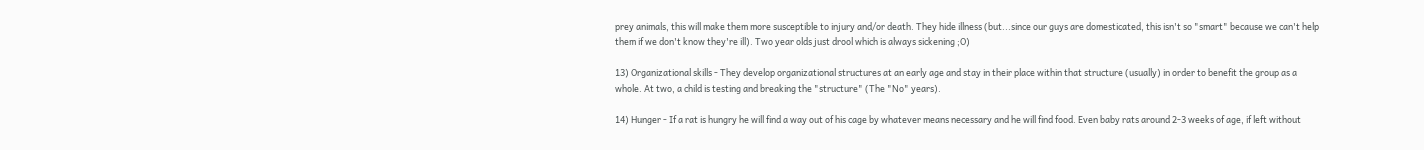prey animals, this will make them more susceptible to injury and/or death. They hide illness (but...since our guys are domesticated, this isn't so "smart" because we can't help them if we don't know they're ill). Two year olds just drool which is always sickening ;O)

13) Organizational skills - They develop organizational structures at an early age and stay in their place within that structure (usually) in order to benefit the group as a whole. At two, a child is testing and breaking the "structure" (The "No" years).

14) Hunger - If a rat is hungry he will find a way out of his cage by whatever means necessary and he will find food. Even baby rats around 2-3 weeks of age, if left without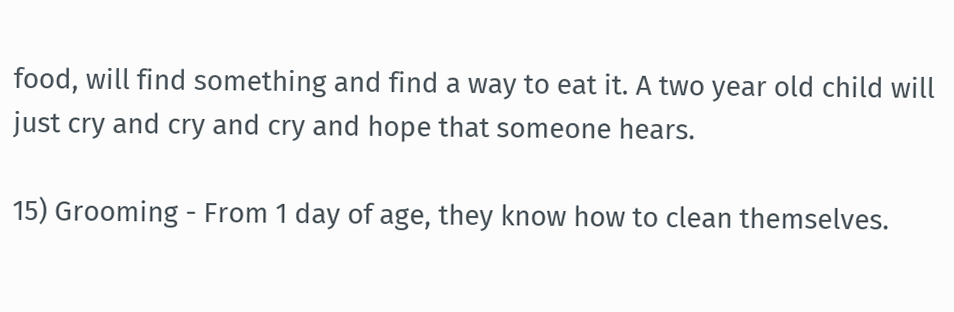food, will find something and find a way to eat it. A two year old child will just cry and cry and cry and hope that someone hears.

15) Grooming - From 1 day of age, they know how to clean themselves.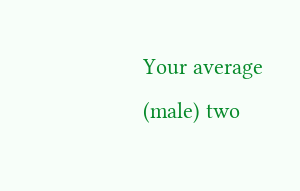Your average (male) two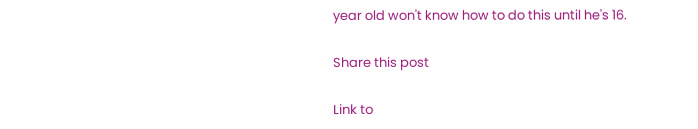year old won't know how to do this until he's 16.

Share this post

Link to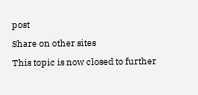post
Share on other sites
This topic is now closed to further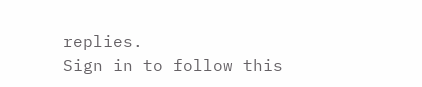replies.
Sign in to follow this